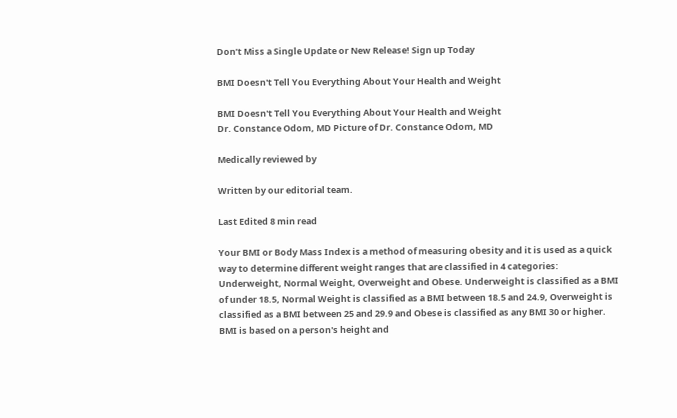Don’t Miss a Single Update or New Release! Sign up Today

BMI Doesn't Tell You Everything About Your Health and Weight

BMI Doesn't Tell You Everything About Your Health and Weight
Dr. Constance Odom, MD Picture of Dr. Constance Odom, MD

Medically reviewed by

Written by our editorial team.

Last Edited 8 min read

Your BMI or Body Mass Index is a method of measuring obesity and it is used as a quick way to determine different weight ranges that are classified in 4 categories: Underweight, Normal Weight, Overweight and Obese. Underweight is classified as a BMI of under 18.5, Normal Weight is classified as a BMI between 18.5 and 24.9, Overweight is classified as a BMI between 25 and 29.9 and Obese is classified as any BMI 30 or higher. BMI is based on a person's height and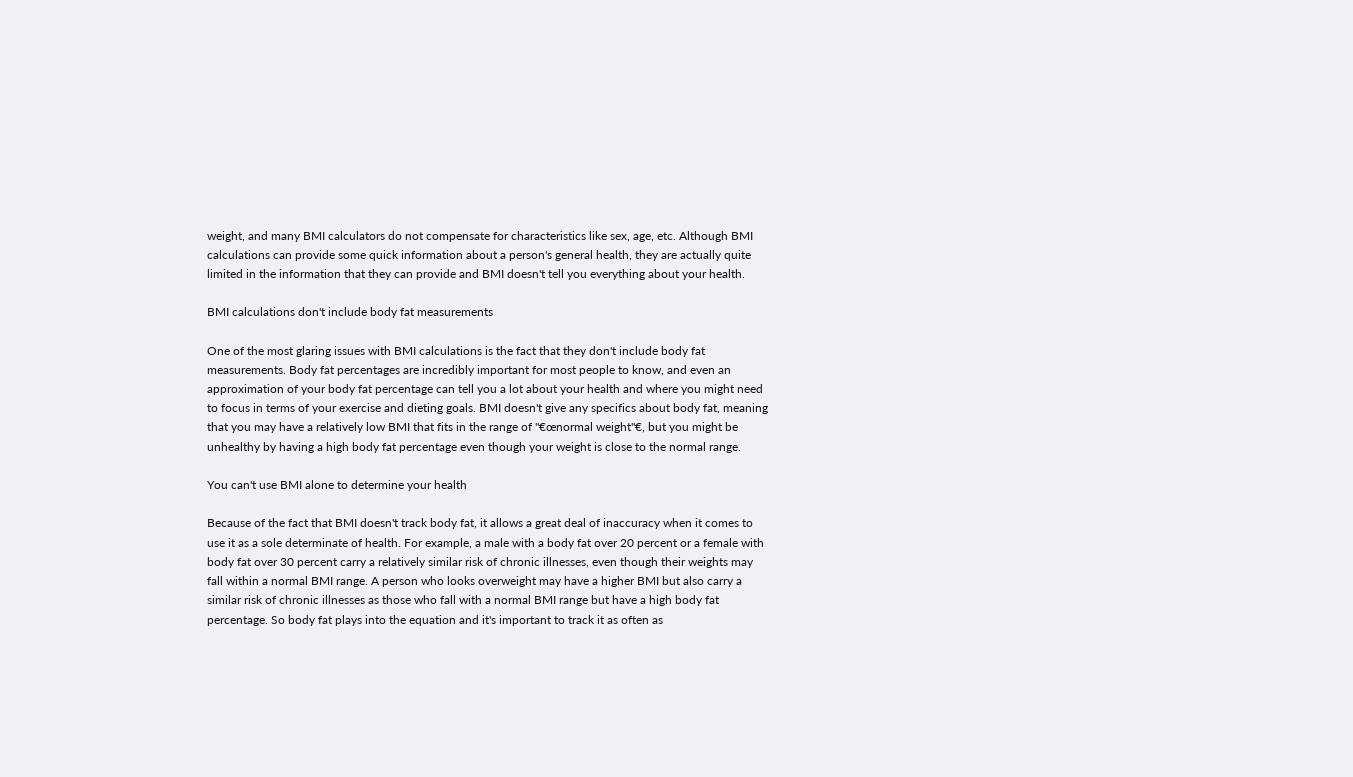weight, and many BMI calculators do not compensate for characteristics like sex, age, etc. Although BMI calculations can provide some quick information about a person's general health, they are actually quite limited in the information that they can provide and BMI doesn't tell you everything about your health.

BMI calculations don't include body fat measurements

One of the most glaring issues with BMI calculations is the fact that they don't include body fat measurements. Body fat percentages are incredibly important for most people to know, and even an approximation of your body fat percentage can tell you a lot about your health and where you might need to focus in terms of your exercise and dieting goals. BMI doesn't give any specifics about body fat, meaning that you may have a relatively low BMI that fits in the range of "€œnormal weight"€, but you might be unhealthy by having a high body fat percentage even though your weight is close to the normal range.

You can't use BMI alone to determine your health

Because of the fact that BMI doesn't track body fat, it allows a great deal of inaccuracy when it comes to use it as a sole determinate of health. For example, a male with a body fat over 20 percent or a female with body fat over 30 percent carry a relatively similar risk of chronic illnesses, even though their weights may fall within a normal BMI range. A person who looks overweight may have a higher BMI but also carry a similar risk of chronic illnesses as those who fall with a normal BMI range but have a high body fat percentage. So body fat plays into the equation and it's important to track it as often as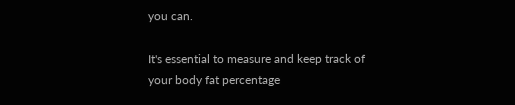you can.

It's essential to measure and keep track of your body fat percentage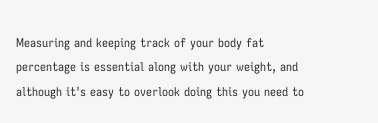Measuring and keeping track of your body fat percentage is essential along with your weight, and although it's easy to overlook doing this you need to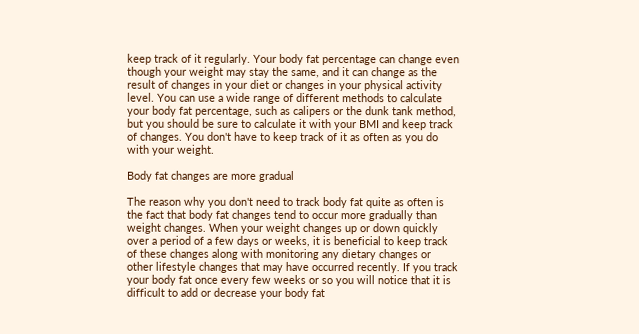keep track of it regularly. Your body fat percentage can change even though your weight may stay the same, and it can change as the result of changes in your diet or changes in your physical activity level. You can use a wide range of different methods to calculate your body fat percentage, such as calipers or the dunk tank method, but you should be sure to calculate it with your BMI and keep track of changes. You don't have to keep track of it as often as you do with your weight.

Body fat changes are more gradual

The reason why you don't need to track body fat quite as often is the fact that body fat changes tend to occur more gradually than weight changes. When your weight changes up or down quickly over a period of a few days or weeks, it is beneficial to keep track of these changes along with monitoring any dietary changes or other lifestyle changes that may have occurred recently. If you track your body fat once every few weeks or so you will notice that it is difficult to add or decrease your body fat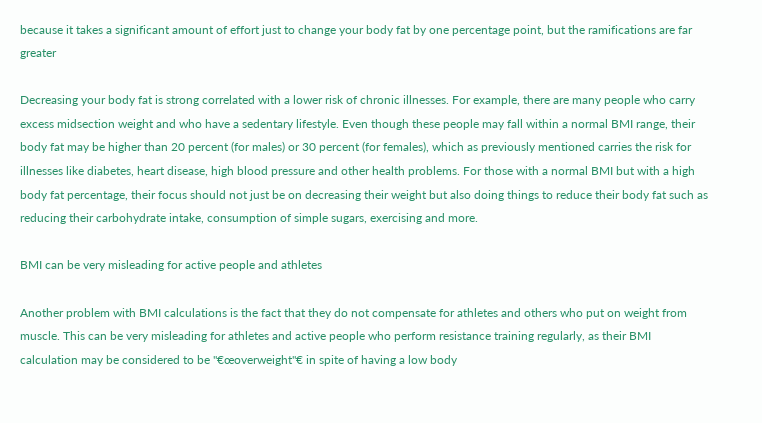because it takes a significant amount of effort just to change your body fat by one percentage point, but the ramifications are far greater

Decreasing your body fat is strong correlated with a lower risk of chronic illnesses. For example, there are many people who carry excess midsection weight and who have a sedentary lifestyle. Even though these people may fall within a normal BMI range, their body fat may be higher than 20 percent (for males) or 30 percent (for females), which as previously mentioned carries the risk for illnesses like diabetes, heart disease, high blood pressure and other health problems. For those with a normal BMI but with a high body fat percentage, their focus should not just be on decreasing their weight but also doing things to reduce their body fat such as reducing their carbohydrate intake, consumption of simple sugars, exercising and more.

BMI can be very misleading for active people and athletes

Another problem with BMI calculations is the fact that they do not compensate for athletes and others who put on weight from muscle. This can be very misleading for athletes and active people who perform resistance training regularly, as their BMI calculation may be considered to be "€œoverweight"€ in spite of having a low body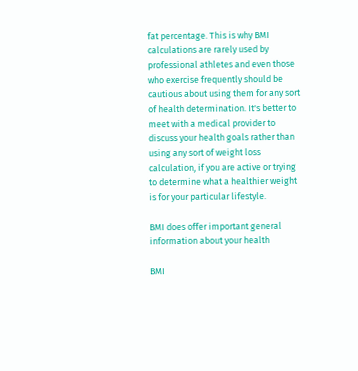fat percentage. This is why BMI calculations are rarely used by professional athletes and even those who exercise frequently should be cautious about using them for any sort of health determination. It's better to meet with a medical provider to discuss your health goals rather than using any sort of weight loss calculation, if you are active or trying to determine what a healthier weight is for your particular lifestyle.

BMI does offer important general information about your health

BMI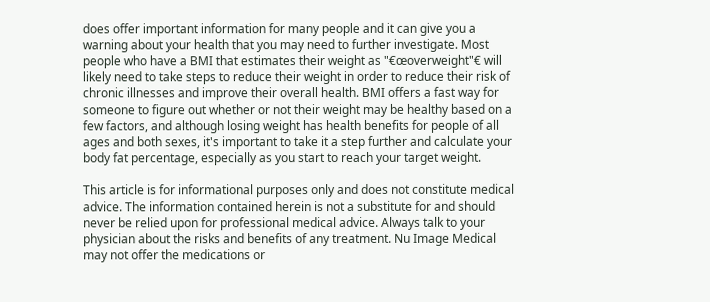does offer important information for many people and it can give you a warning about your health that you may need to further investigate. Most people who have a BMI that estimates their weight as "€œoverweight"€ will likely need to take steps to reduce their weight in order to reduce their risk of chronic illnesses and improve their overall health. BMI offers a fast way for someone to figure out whether or not their weight may be healthy based on a few factors, and although losing weight has health benefits for people of all ages and both sexes, it's important to take it a step further and calculate your body fat percentage, especially as you start to reach your target weight.

This article is for informational purposes only and does not constitute medical advice. The information contained herein is not a substitute for and should never be relied upon for professional medical advice. Always talk to your physician about the risks and benefits of any treatment. Nu Image Medical may not offer the medications or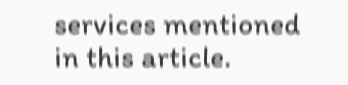services mentioned in this article.